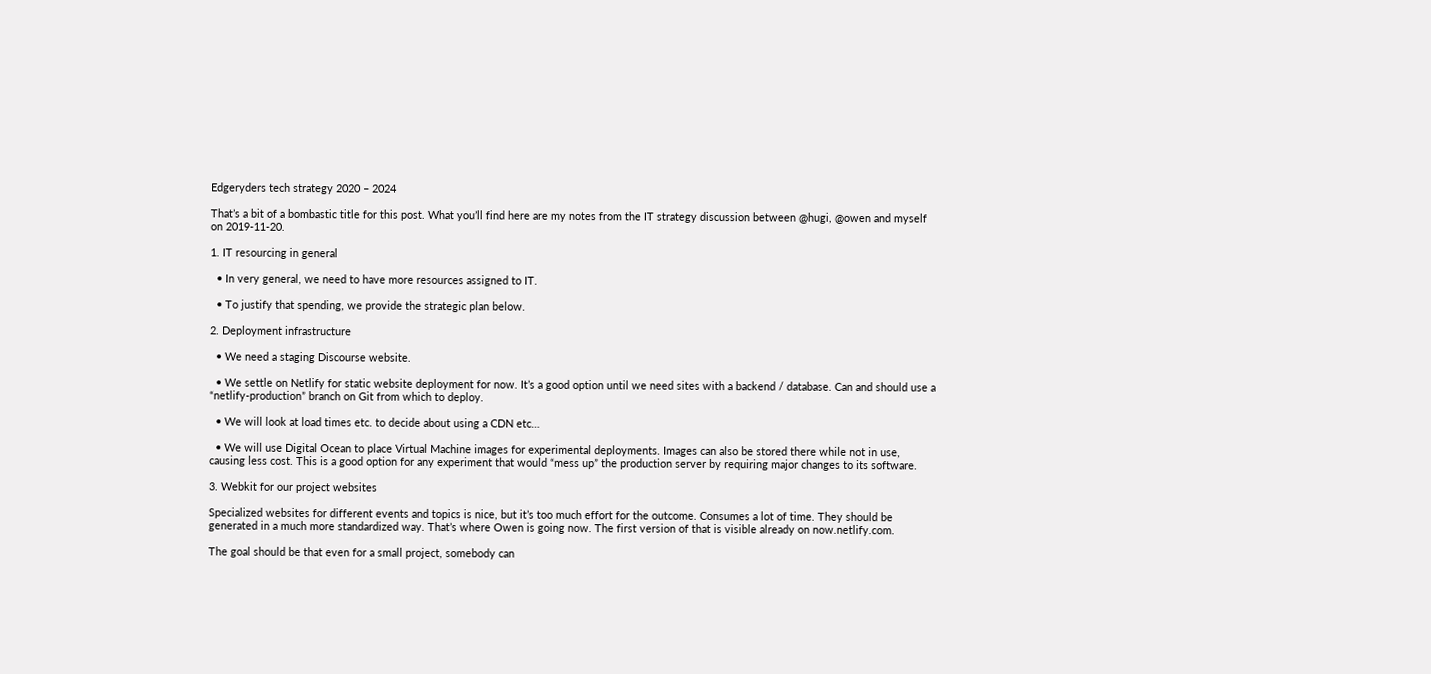Edgeryders tech strategy 2020 – 2024

That’s a bit of a bombastic title for this post. What you’ll find here are my notes from the IT strategy discussion between @hugi, @owen and myself on 2019-11-20.

1. IT resourcing in general

  • In very general, we need to have more resources assigned to IT.

  • To justify that spending, we provide the strategic plan below.

2. Deployment infrastructure

  • We need a staging Discourse website.

  • We settle on Netlify for static website deployment for now. It’s a good option until we need sites with a backend / database. Can and should use a “netlify-production” branch on Git from which to deploy.

  • We will look at load times etc. to decide about using a CDN etc…

  • We will use Digital Ocean to place Virtual Machine images for experimental deployments. Images can also be stored there while not in use, causing less cost. This is a good option for any experiment that would “mess up” the production server by requiring major changes to its software.

3. Webkit for our project websites

Specialized websites for different events and topics is nice, but it’s too much effort for the outcome. Consumes a lot of time. They should be generated in a much more standardized way. That’s where Owen is going now. The first version of that is visible already on now.netlify.com.

The goal should be that even for a small project, somebody can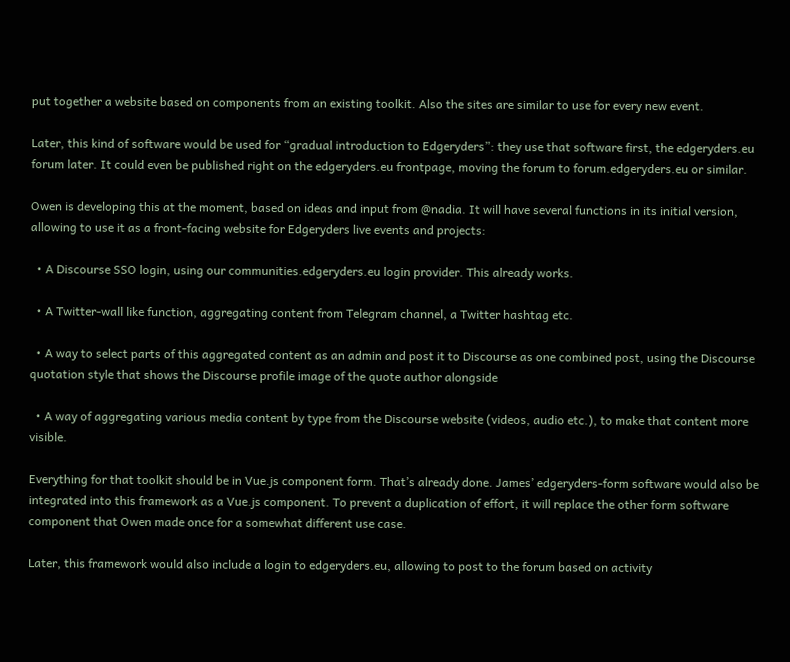put together a website based on components from an existing toolkit. Also the sites are similar to use for every new event.

Later, this kind of software would be used for “gradual introduction to Edgeryders”: they use that software first, the edgeryders.eu forum later. It could even be published right on the edgeryders.eu frontpage, moving the forum to forum.edgeryders.eu or similar.

Owen is developing this at the moment, based on ideas and input from @nadia. It will have several functions in its initial version, allowing to use it as a front-facing website for Edgeryders live events and projects:

  • A Discourse SSO login, using our communities.edgeryders.eu login provider. This already works.

  • A Twitter-wall like function, aggregating content from Telegram channel, a Twitter hashtag etc.

  • A way to select parts of this aggregated content as an admin and post it to Discourse as one combined post, using the Discourse quotation style that shows the Discourse profile image of the quote author alongside

  • A way of aggregating various media content by type from the Discourse website (videos, audio etc.), to make that content more visible.

Everything for that toolkit should be in Vue.js component form. That’s already done. James’ edgeryders-form software would also be integrated into this framework as a Vue.js component. To prevent a duplication of effort, it will replace the other form software component that Owen made once for a somewhat different use case.

Later, this framework would also include a login to edgeryders.eu, allowing to post to the forum based on activity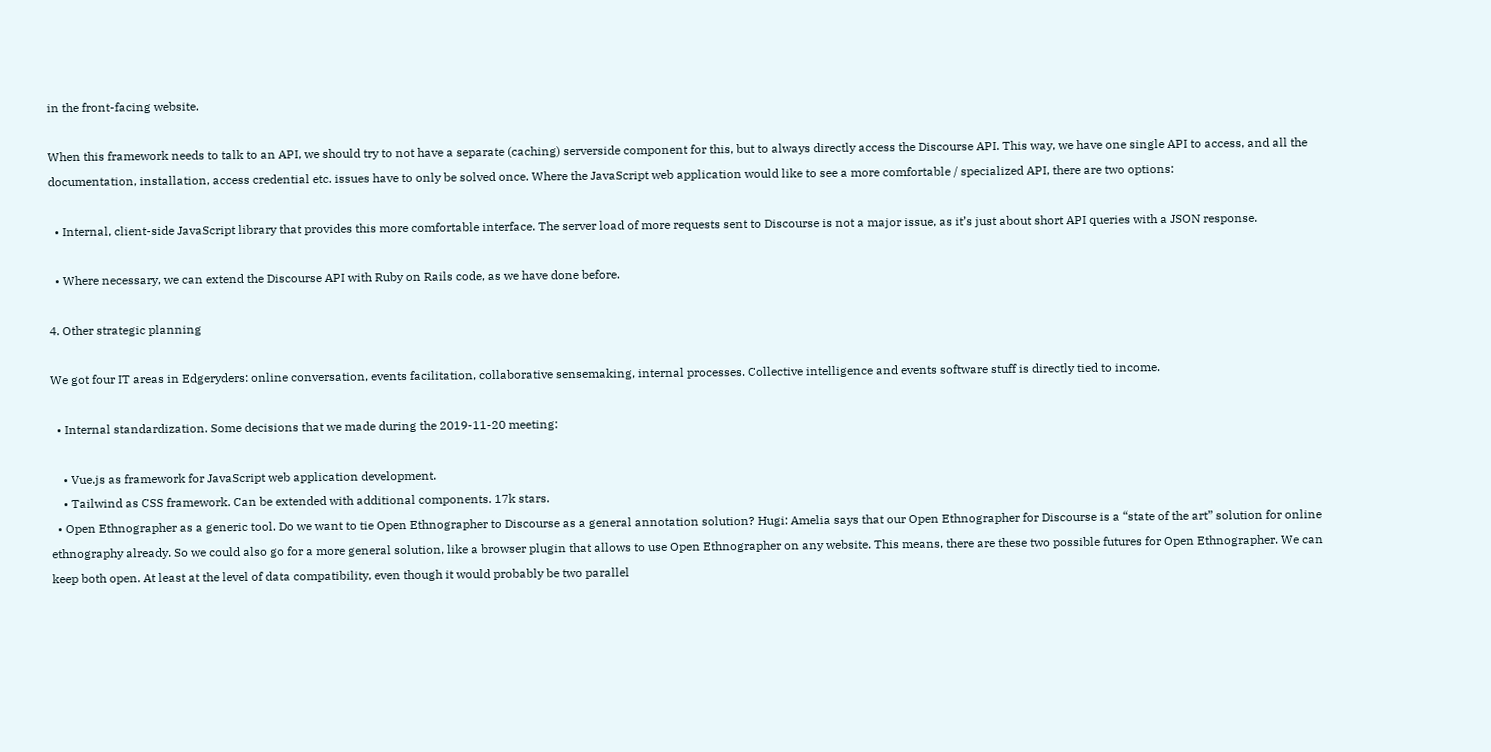in the front-facing website.

When this framework needs to talk to an API, we should try to not have a separate (caching) serverside component for this, but to always directly access the Discourse API. This way, we have one single API to access, and all the documentation, installation, access credential etc. issues have to only be solved once. Where the JavaScript web application would like to see a more comfortable / specialized API, there are two options:

  • Internal, client-side JavaScript library that provides this more comfortable interface. The server load of more requests sent to Discourse is not a major issue, as it’s just about short API queries with a JSON response.

  • Where necessary, we can extend the Discourse API with Ruby on Rails code, as we have done before.

4. Other strategic planning

We got four IT areas in Edgeryders: online conversation, events facilitation, collaborative sensemaking, internal processes. Collective intelligence and events software stuff is directly tied to income.

  • Internal standardization. Some decisions that we made during the 2019-11-20 meeting:

    • Vue.js as framework for JavaScript web application development.
    • Tailwind as CSS framework. Can be extended with additional components. 17k stars.
  • Open Ethnographer as a generic tool. Do we want to tie Open Ethnographer to Discourse as a general annotation solution? Hugi: Amelia says that our Open Ethnographer for Discourse is a “state of the art” solution for online ethnography already. So we could also go for a more general solution, like a browser plugin that allows to use Open Ethnographer on any website. This means, there are these two possible futures for Open Ethnographer. We can keep both open. At least at the level of data compatibility, even though it would probably be two parallel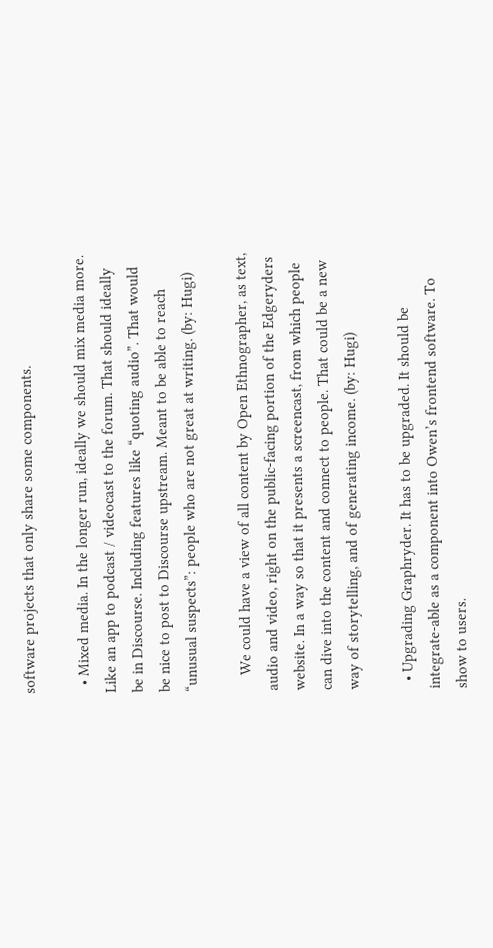software projects that only share some components.

  • Mixed media. In the longer run, ideally we should mix media more. Like an app to podcast / videocast to the forum. That should ideally be in Discourse. Including features like “quoting audio”. That would be nice to post to Discourse upstream. Meant to be able to reach “unusual suspects”: people who are not great at writing. (by: Hugi)

    We could have a view of all content by Open Ethnographer, as text, audio and video, right on the public-facing portion of the Edgeryders website. In a way so that it presents a screencast, from which people can dive into the content and connect to people. That could be a new way of storytelling, and of generating income. (by: Hugi)

  • Upgrading Graphryder. It has to be upgraded. It should be integrate-able as a component into Owen’s frontend software. To show to users.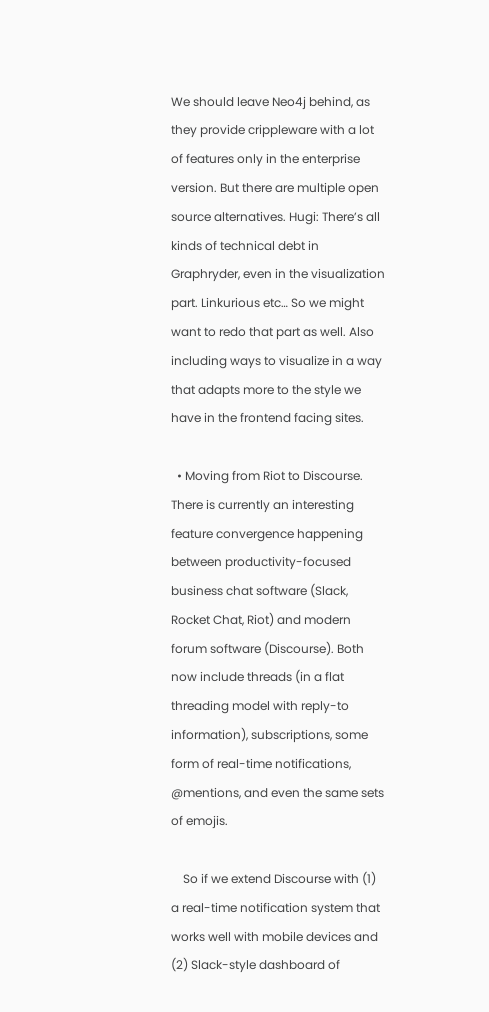We should leave Neo4j behind, as they provide crippleware with a lot of features only in the enterprise version. But there are multiple open source alternatives. Hugi: There’s all kinds of technical debt in Graphryder, even in the visualization part. Linkurious etc… So we might want to redo that part as well. Also including ways to visualize in a way that adapts more to the style we have in the frontend facing sites.

  • Moving from Riot to Discourse. There is currently an interesting feature convergence happening between productivity-focused business chat software (Slack, Rocket Chat, Riot) and modern forum software (Discourse). Both now include threads (in a flat threading model with reply-to information), subscriptions, some form of real-time notifications, @mentions, and even the same sets of emojis.

    So if we extend Discourse with (1) a real-time notification system that works well with mobile devices and (2) Slack-style dashboard of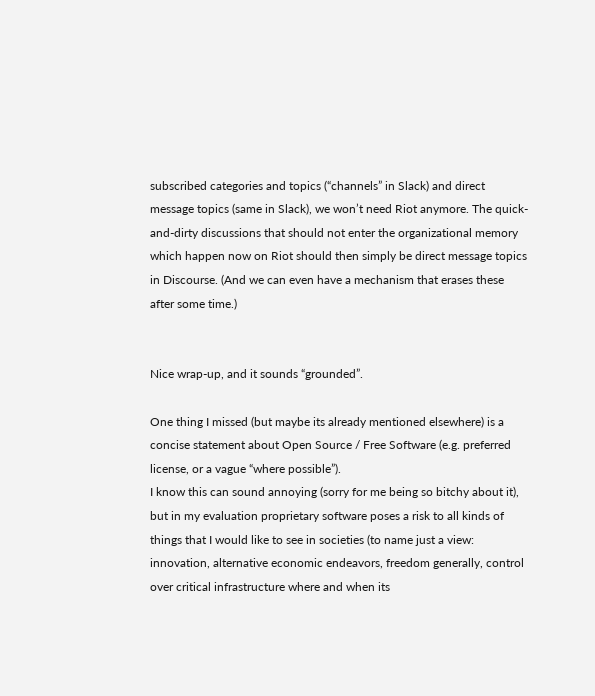subscribed categories and topics (“channels” in Slack) and direct message topics (same in Slack), we won’t need Riot anymore. The quick-and-dirty discussions that should not enter the organizational memory which happen now on Riot should then simply be direct message topics in Discourse. (And we can even have a mechanism that erases these after some time.)


Nice wrap-up, and it sounds “grounded”.

One thing I missed (but maybe its already mentioned elsewhere) is a concise statement about Open Source / Free Software (e.g. preferred license, or a vague “where possible”).
I know this can sound annoying (sorry for me being so bitchy about it), but in my evaluation proprietary software poses a risk to all kinds of things that I would like to see in societies (to name just a view: innovation, alternative economic endeavors, freedom generally, control over critical infrastructure where and when its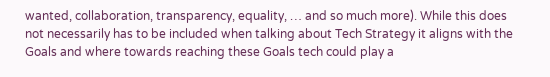wanted, collaboration, transparency, equality, … and so much more). While this does not necessarily has to be included when talking about Tech Strategy it aligns with the Goals and where towards reaching these Goals tech could play a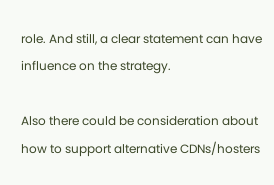role. And still, a clear statement can have influence on the strategy.

Also there could be consideration about how to support alternative CDNs/hosters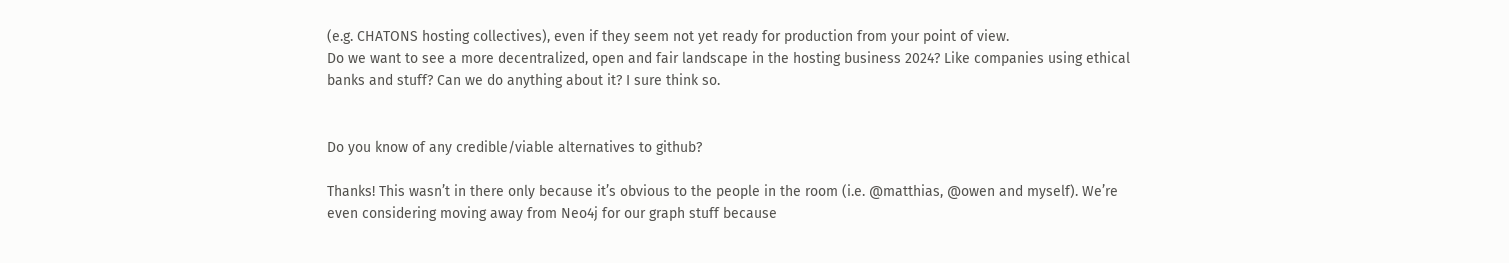(e.g. CHATONS hosting collectives), even if they seem not yet ready for production from your point of view.
Do we want to see a more decentralized, open and fair landscape in the hosting business 2024? Like companies using ethical banks and stuff? Can we do anything about it? I sure think so.


Do you know of any credible/viable alternatives to github?

Thanks! This wasn’t in there only because it’s obvious to the people in the room (i.e. @matthias, @owen and myself). We’re even considering moving away from Neo4j for our graph stuff because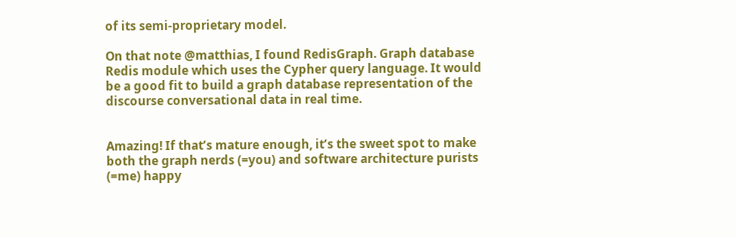of its semi-proprietary model.

On that note @matthias, I found RedisGraph. Graph database Redis module which uses the Cypher query language. It would be a good fit to build a graph database representation of the discourse conversational data in real time.


Amazing! If that’s mature enough, it’s the sweet spot to make both the graph nerds (=you) and software architecture purists (=me) happy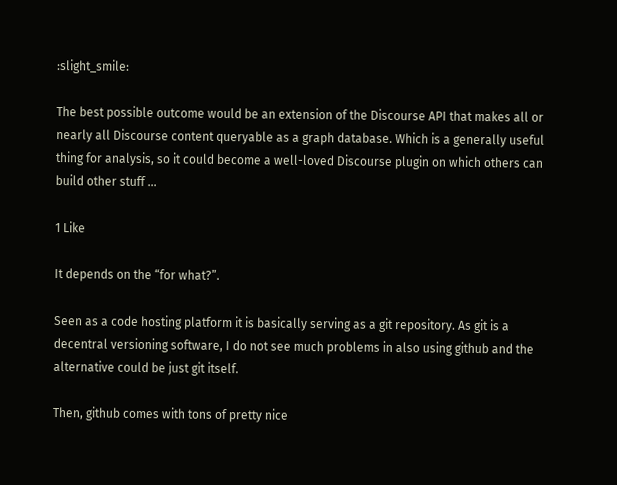:slight_smile:

The best possible outcome would be an extension of the Discourse API that makes all or nearly all Discourse content queryable as a graph database. Which is a generally useful thing for analysis, so it could become a well-loved Discourse plugin on which others can build other stuff …

1 Like

It depends on the “for what?”.

Seen as a code hosting platform it is basically serving as a git repository. As git is a decentral versioning software, I do not see much problems in also using github and the alternative could be just git itself.

Then, github comes with tons of pretty nice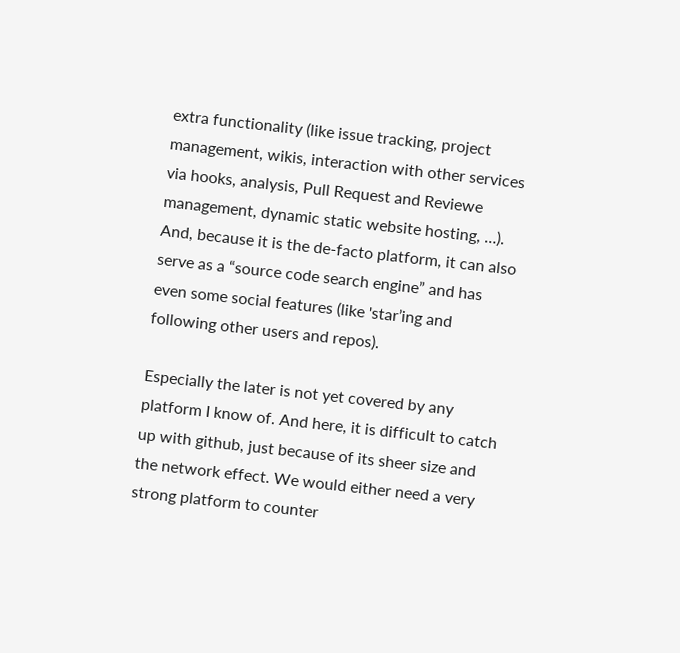extra functionality (like issue tracking, project management, wikis, interaction with other services via hooks, analysis, Pull Request and Reviewe management, dynamic static website hosting, …).
And, because it is the de-facto platform, it can also serve as a “source code search engine” and has even some social features (like 'star’ing and following other users and repos).

Especially the later is not yet covered by any platform I know of. And here, it is difficult to catch up with github, just because of its sheer size and the network effect. We would either need a very strong platform to counter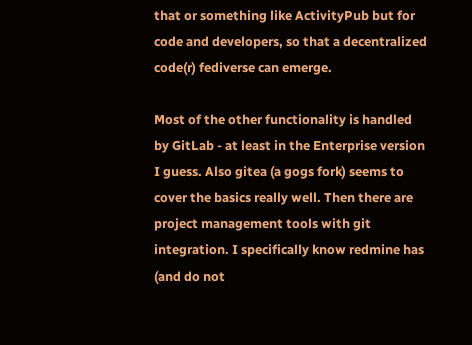that or something like ActivityPub but for code and developers, so that a decentralized code(r) fediverse can emerge.

Most of the other functionality is handled by GitLab - at least in the Enterprise version I guess. Also gitea (a gogs fork) seems to cover the basics really well. Then there are project management tools with git integration. I specifically know redmine has (and do not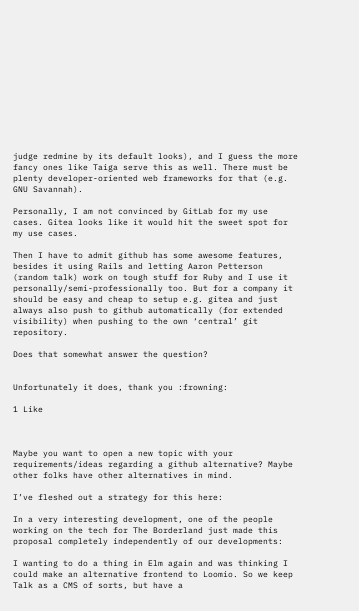judge redmine by its default looks), and I guess the more fancy ones like Taiga serve this as well. There must be plenty developer-oriented web frameworks for that (e.g. GNU Savannah).

Personally, I am not convinced by GitLab for my use cases. Gitea looks like it would hit the sweet spot for my use cases.

Then I have to admit github has some awesome features, besides it using Rails and letting Aaron Petterson (random talk) work on tough stuff for Ruby and I use it personally/semi-professionally too. But for a company it should be easy and cheap to setup e.g. gitea and just always also push to github automatically (for extended visibility) when pushing to the own ‘central’ git repository.

Does that somewhat answer the question?


Unfortunately it does, thank you :frowning:

1 Like



Maybe you want to open a new topic with your requirements/ideas regarding a github alternative? Maybe other folks have other alternatives in mind.

I’ve fleshed out a strategy for this here:

In a very interesting development, one of the people working on the tech for The Borderland just made this proposal completely independently of our developments:

I wanting to do a thing in Elm again and was thinking I could make an alternative frontend to Loomio. So we keep Talk as a CMS of sorts, but have a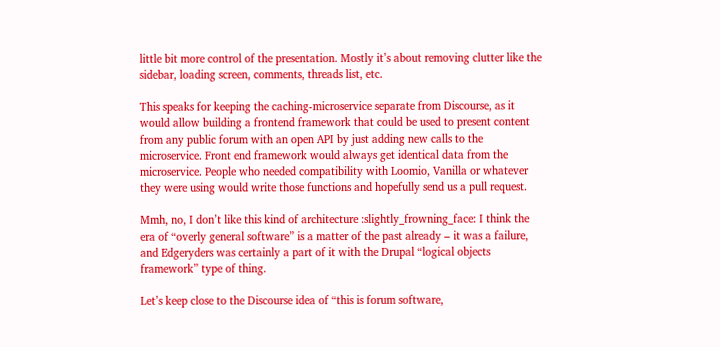little bit more control of the presentation. Mostly it’s about removing clutter like the sidebar, loading screen, comments, threads list, etc.

This speaks for keeping the caching-microservice separate from Discourse, as it would allow building a frontend framework that could be used to present content from any public forum with an open API by just adding new calls to the microservice. Front end framework would always get identical data from the microservice. People who needed compatibility with Loomio, Vanilla or whatever they were using would write those functions and hopefully send us a pull request.

Mmh, no, I don’t like this kind of architecture :slightly_frowning_face: I think the era of “overly general software” is a matter of the past already – it was a failure, and Edgeryders was certainly a part of it with the Drupal “logical objects framework” type of thing.

Let’s keep close to the Discourse idea of “this is forum software,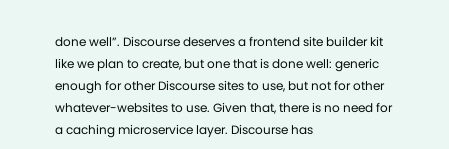done well”. Discourse deserves a frontend site builder kit like we plan to create, but one that is done well: generic enough for other Discourse sites to use, but not for other whatever-websites to use. Given that, there is no need for a caching microservice layer. Discourse has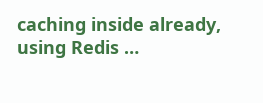caching inside already, using Redis …